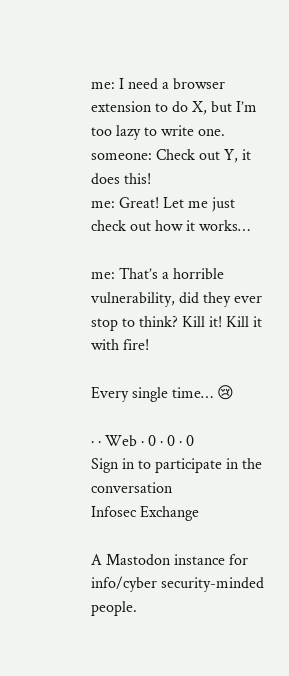me: I need a browser extension to do X, but I’m too lazy to write one.
someone: Check out Y, it does this!
me: Great! Let me just check out how it works…

me: That’s a horrible vulnerability, did they ever stop to think? Kill it! Kill it with fire!

Every single time… 😢

· · Web · 0 · 0 · 0
Sign in to participate in the conversation
Infosec Exchange

A Mastodon instance for info/cyber security-minded people.